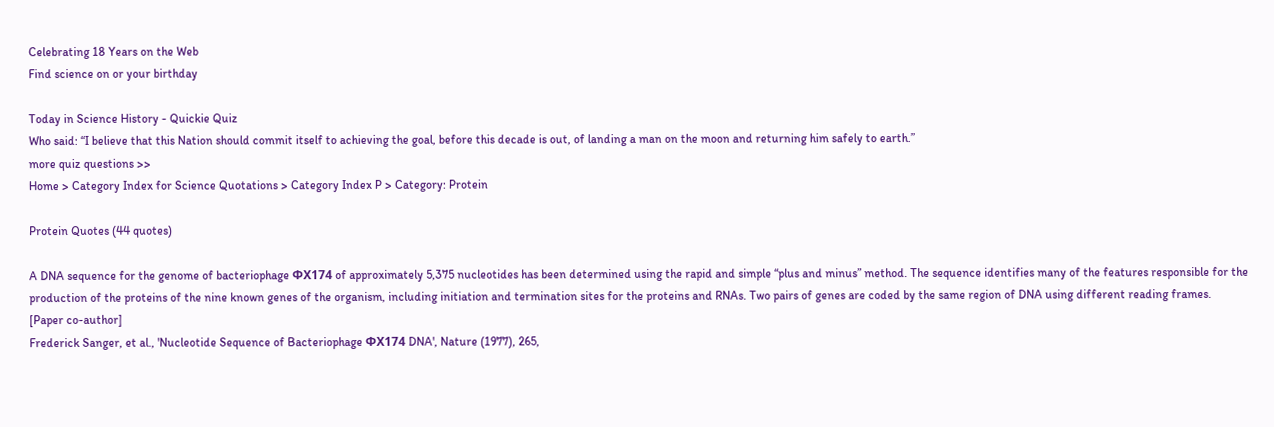Celebrating 18 Years on the Web
Find science on or your birthday

Today in Science History - Quickie Quiz
Who said: “I believe that this Nation should commit itself to achieving the goal, before this decade is out, of landing a man on the moon and returning him safely to earth.”
more quiz questions >>
Home > Category Index for Science Quotations > Category Index P > Category: Protein

Protein Quotes (44 quotes)

A DNA sequence for the genome of bacteriophage ΦX174 of approximately 5,375 nucleotides has been determined using the rapid and simple “plus and minus” method. The sequence identifies many of the features responsible for the production of the proteins of the nine known genes of the organism, including initiation and termination sites for the proteins and RNAs. Two pairs of genes are coded by the same region of DNA using different reading frames.
[Paper co-author]
Frederick Sanger, et al., 'Nucleotide Sequence of Bacteriophage ΦX174 DNA', Nature (1977), 265,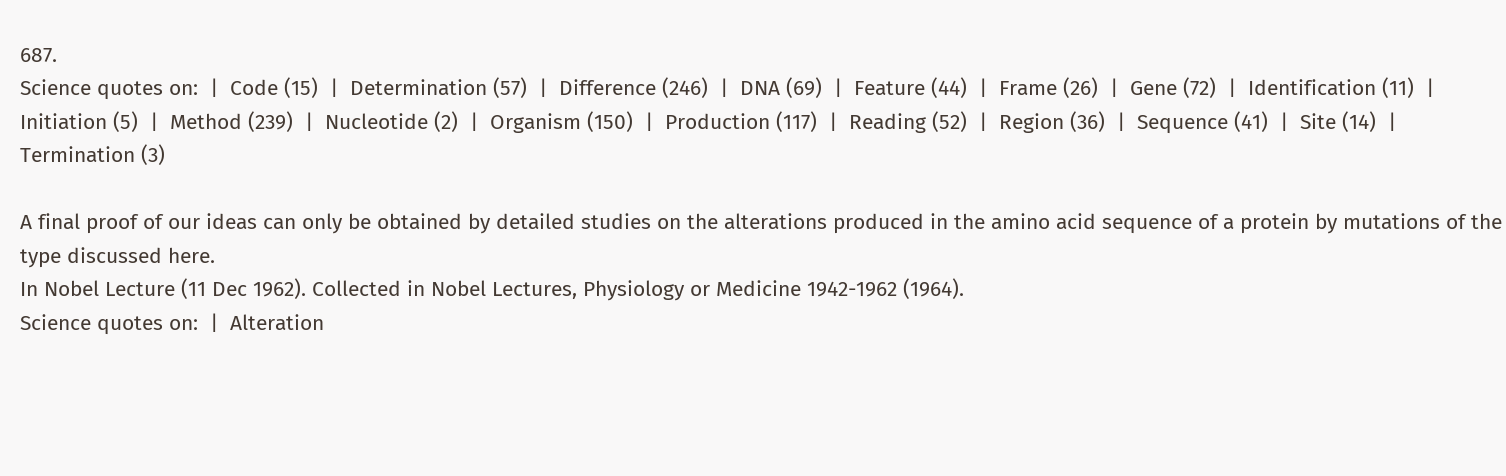687.
Science quotes on:  |  Code (15)  |  Determination (57)  |  Difference (246)  |  DNA (69)  |  Feature (44)  |  Frame (26)  |  Gene (72)  |  Identification (11)  |  Initiation (5)  |  Method (239)  |  Nucleotide (2)  |  Organism (150)  |  Production (117)  |  Reading (52)  |  Region (36)  |  Sequence (41)  |  Site (14)  |  Termination (3)

A final proof of our ideas can only be obtained by detailed studies on the alterations produced in the amino acid sequence of a protein by mutations of the type discussed here.
In Nobel Lecture (11 Dec 1962). Collected in Nobel Lectures, Physiology or Medicine 1942-1962 (1964).
Science quotes on:  |  Alteration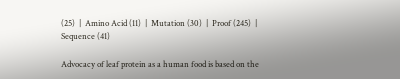(25)  |  Amino Acid (11)  |  Mutation (30)  |  Proof (245)  |  Sequence (41)

Advocacy of leaf protein as a human food is based on the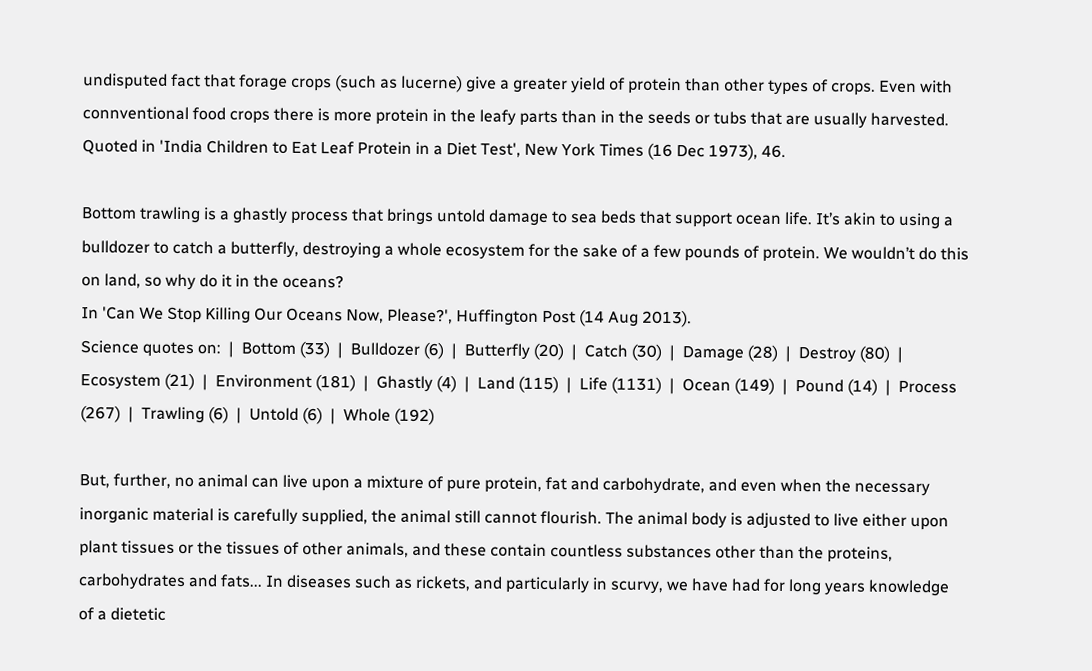undisputed fact that forage crops (such as lucerne) give a greater yield of protein than other types of crops. Even with connventional food crops there is more protein in the leafy parts than in the seeds or tubs that are usually harvested.
Quoted in 'India Children to Eat Leaf Protein in a Diet Test', New York Times (16 Dec 1973), 46.

Bottom trawling is a ghastly process that brings untold damage to sea beds that support ocean life. It’s akin to using a bulldozer to catch a butterfly, destroying a whole ecosystem for the sake of a few pounds of protein. We wouldn’t do this on land, so why do it in the oceans?
In 'Can We Stop Killing Our Oceans Now, Please?', Huffington Post (14 Aug 2013).
Science quotes on:  |  Bottom (33)  |  Bulldozer (6)  |  Butterfly (20)  |  Catch (30)  |  Damage (28)  |  Destroy (80)  |  Ecosystem (21)  |  Environment (181)  |  Ghastly (4)  |  Land (115)  |  Life (1131)  |  Ocean (149)  |  Pound (14)  |  Process (267)  |  Trawling (6)  |  Untold (6)  |  Whole (192)

But, further, no animal can live upon a mixture of pure protein, fat and carbohydrate, and even when the necessary inorganic material is carefully supplied, the animal still cannot flourish. The animal body is adjusted to live either upon plant tissues or the tissues of other animals, and these contain countless substances other than the proteins, carbohydrates and fats... In diseases such as rickets, and particularly in scurvy, we have had for long years knowledge of a dietetic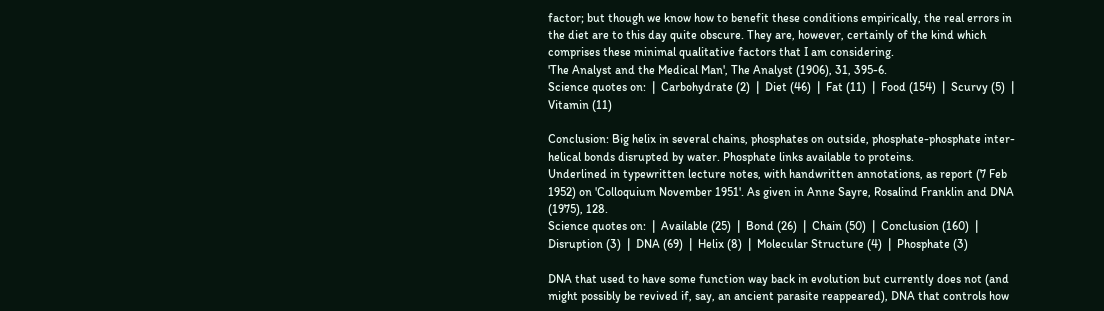factor; but though we know how to benefit these conditions empirically, the real errors in the diet are to this day quite obscure. They are, however, certainly of the kind which comprises these minimal qualitative factors that I am considering.
'The Analyst and the Medical Man', The Analyst (1906), 31, 395-6.
Science quotes on:  |  Carbohydrate (2)  |  Diet (46)  |  Fat (11)  |  Food (154)  |  Scurvy (5)  |  Vitamin (11)

Conclusion: Big helix in several chains, phosphates on outside, phosphate-phosphate inter-helical bonds disrupted by water. Phosphate links available to proteins.
Underlined in typewritten lecture notes, with handwritten annotations, as report (7 Feb 1952) on 'Colloquium November 1951'. As given in Anne Sayre, Rosalind Franklin and DNA (1975), 128.
Science quotes on:  |  Available (25)  |  Bond (26)  |  Chain (50)  |  Conclusion (160)  |  Disruption (3)  |  DNA (69)  |  Helix (8)  |  Molecular Structure (4)  |  Phosphate (3)

DNA that used to have some function way back in evolution but currently does not (and might possibly be revived if, say, an ancient parasite reappeared), DNA that controls how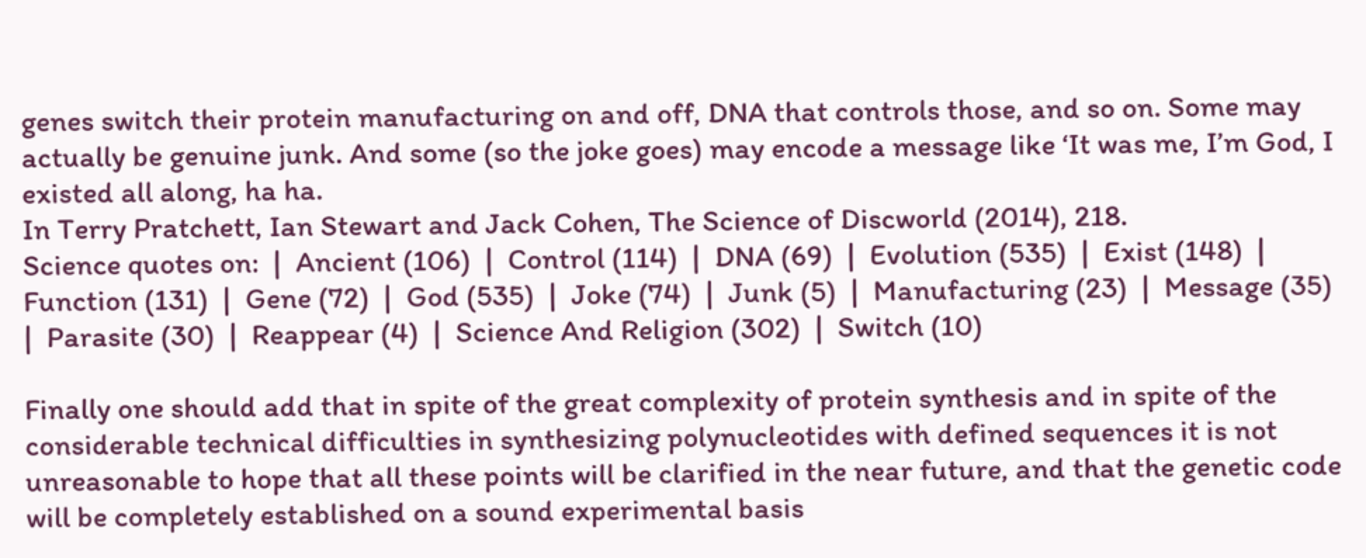genes switch their protein manufacturing on and off, DNA that controls those, and so on. Some may actually be genuine junk. And some (so the joke goes) may encode a message like ‘It was me, I’m God, I existed all along, ha ha.
In Terry Pratchett, Ian Stewart and Jack Cohen, The Science of Discworld (2014), 218.
Science quotes on:  |  Ancient (106)  |  Control (114)  |  DNA (69)  |  Evolution (535)  |  Exist (148)  |  Function (131)  |  Gene (72)  |  God (535)  |  Joke (74)  |  Junk (5)  |  Manufacturing (23)  |  Message (35)  |  Parasite (30)  |  Reappear (4)  |  Science And Religion (302)  |  Switch (10)

Finally one should add that in spite of the great complexity of protein synthesis and in spite of the considerable technical difficulties in synthesizing polynucleotides with defined sequences it is not unreasonable to hope that all these points will be clarified in the near future, and that the genetic code will be completely established on a sound experimental basis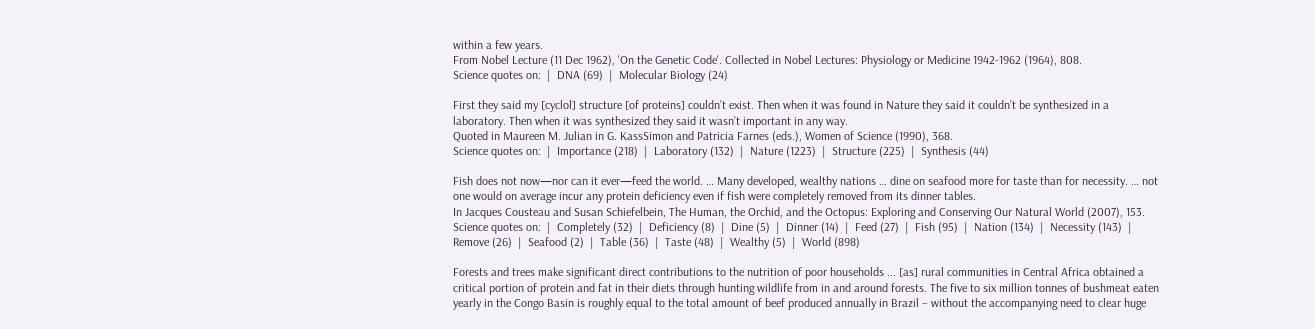within a few years.
From Nobel Lecture (11 Dec 1962), 'On the Genetic Code'. Collected in Nobel Lectures: Physiology or Medicine 1942-1962 (1964), 808.
Science quotes on:  |  DNA (69)  |  Molecular Biology (24)

First they said my [cyclol] structure [of proteins] couldn’t exist. Then when it was found in Nature they said it couldn’t be synthesized in a laboratory. Then when it was synthesized they said it wasn’t important in any way.
Quoted in Maureen M. Julian in G. KassSimon and Patricia Farnes (eds.), Women of Science (1990), 368.
Science quotes on:  |  Importance (218)  |  Laboratory (132)  |  Nature (1223)  |  Structure (225)  |  Synthesis (44)

Fish does not now—nor can it ever—feed the world. … Many developed, wealthy nations … dine on seafood more for taste than for necessity. … not one would on average incur any protein deficiency even if fish were completely removed from its dinner tables.
In Jacques Cousteau and Susan Schiefelbein, The Human, the Orchid, and the Octopus: Exploring and Conserving Our Natural World (2007), 153.
Science quotes on:  |  Completely (32)  |  Deficiency (8)  |  Dine (5)  |  Dinner (14)  |  Feed (27)  |  Fish (95)  |  Nation (134)  |  Necessity (143)  |  Remove (26)  |  Seafood (2)  |  Table (36)  |  Taste (48)  |  Wealthy (5)  |  World (898)

Forests and trees make significant direct contributions to the nutrition of poor households ... [as] rural communities in Central Africa obtained a critical portion of protein and fat in their diets through hunting wildlife from in and around forests. The five to six million tonnes of bushmeat eaten yearly in the Congo Basin is roughly equal to the total amount of beef produced annually in Brazil – without the accompanying need to clear huge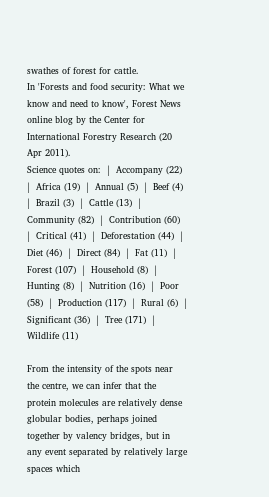swathes of forest for cattle.
In 'Forests and food security: What we know and need to know', Forest News online blog by the Center for International Forestry Research (20 Apr 2011).
Science quotes on:  |  Accompany (22)  |  Africa (19)  |  Annual (5)  |  Beef (4)  |  Brazil (3)  |  Cattle (13)  |  Community (82)  |  Contribution (60)  |  Critical (41)  |  Deforestation (44)  |  Diet (46)  |  Direct (84)  |  Fat (11)  |  Forest (107)  |  Household (8)  |  Hunting (8)  |  Nutrition (16)  |  Poor (58)  |  Production (117)  |  Rural (6)  |  Significant (36)  |  Tree (171)  |  Wildlife (11)

From the intensity of the spots near the centre, we can infer that the protein molecules are relatively dense globular bodies, perhaps joined together by valency bridges, but in any event separated by relatively large spaces which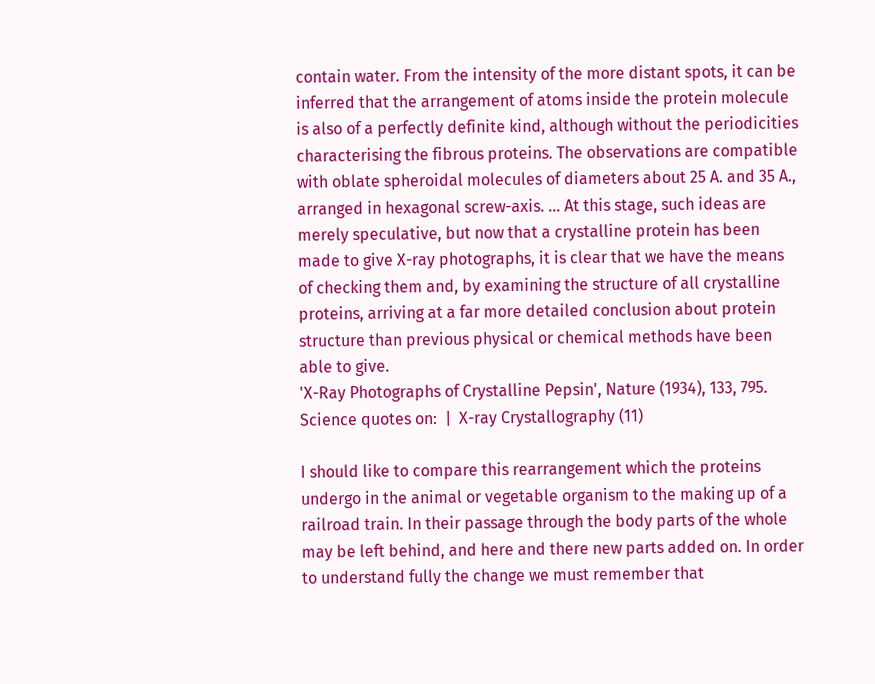contain water. From the intensity of the more distant spots, it can be inferred that the arrangement of atoms inside the protein molecule is also of a perfectly definite kind, although without the periodicities characterising the fibrous proteins. The observations are compatible with oblate spheroidal molecules of diameters about 25 A. and 35 A., arranged in hexagonal screw-axis. ... At this stage, such ideas are merely speculative, but now that a crystalline protein has been made to give X-ray photographs, it is clear that we have the means of checking them and, by examining the structure of all crystalline proteins, arriving at a far more detailed conclusion about protein structure than previous physical or chemical methods have been able to give.
'X-Ray Photographs of Crystalline Pepsin', Nature (1934), 133, 795.
Science quotes on:  |  X-ray Crystallography (11)

I should like to compare this rearrangement which the proteins undergo in the animal or vegetable organism to the making up of a railroad train. In their passage through the body parts of the whole may be left behind, and here and there new parts added on. In order to understand fully the change we must remember that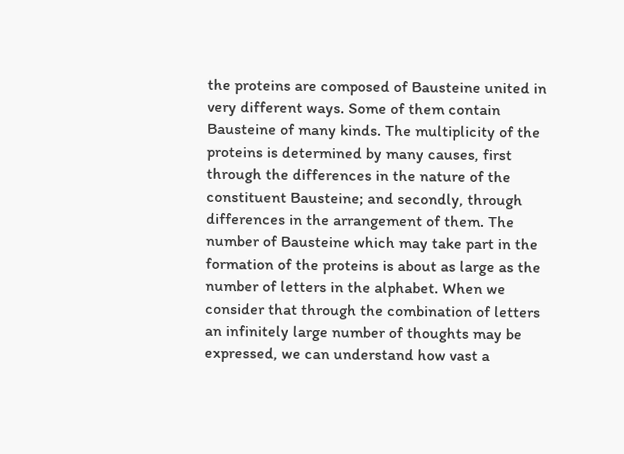the proteins are composed of Bausteine united in very different ways. Some of them contain Bausteine of many kinds. The multiplicity of the proteins is determined by many causes, first through the differences in the nature of the constituent Bausteine; and secondly, through differences in the arrangement of them. The number of Bausteine which may take part in the formation of the proteins is about as large as the number of letters in the alphabet. When we consider that through the combination of letters an infinitely large number of thoughts may be expressed, we can understand how vast a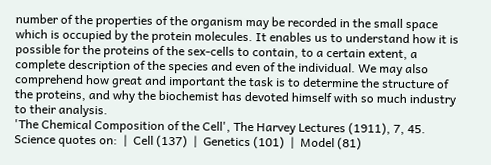number of the properties of the organism may be recorded in the small space which is occupied by the protein molecules. It enables us to understand how it is possible for the proteins of the sex-cells to contain, to a certain extent, a complete description of the species and even of the individual. We may also comprehend how great and important the task is to determine the structure of the proteins, and why the biochemist has devoted himself with so much industry to their analysis.
'The Chemical Composition of the Cell', The Harvey Lectures (1911), 7, 45.
Science quotes on:  |  Cell (137)  |  Genetics (101)  |  Model (81)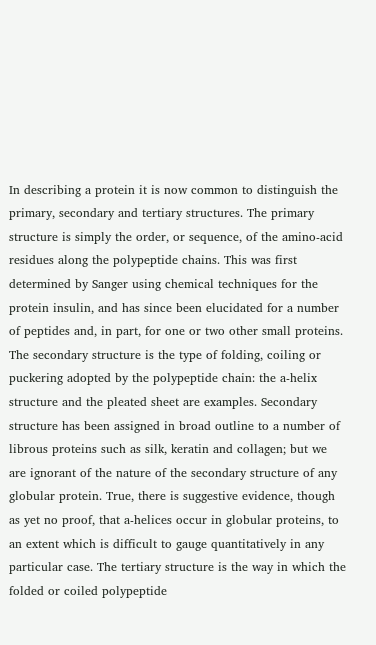In describing a protein it is now common to distinguish the primary, secondary and tertiary structures. The primary structure is simply the order, or sequence, of the amino-acid residues along the polypeptide chains. This was first determined by Sanger using chemical techniques for the protein insulin, and has since been elucidated for a number of peptides and, in part, for one or two other small proteins. The secondary structure is the type of folding, coiling or puckering adopted by the polypeptide chain: the a-helix structure and the pleated sheet are examples. Secondary structure has been assigned in broad outline to a number of librous proteins such as silk, keratin and collagen; but we are ignorant of the nature of the secondary structure of any globular protein. True, there is suggestive evidence, though as yet no proof, that a-helices occur in globular proteins, to an extent which is difficult to gauge quantitatively in any particular case. The tertiary structure is the way in which the folded or coiled polypeptide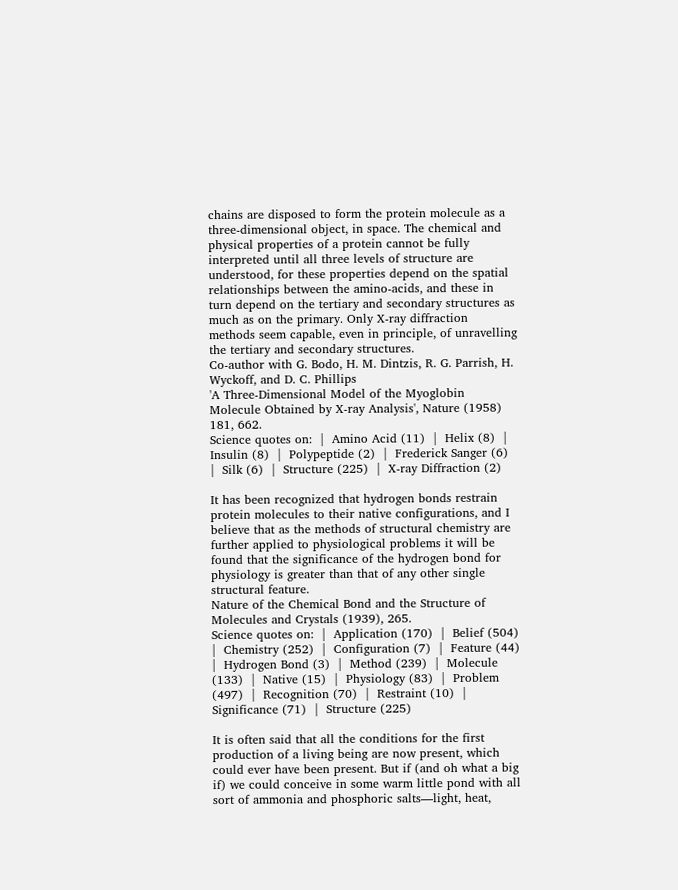chains are disposed to form the protein molecule as a three-dimensional object, in space. The chemical and physical properties of a protein cannot be fully interpreted until all three levels of structure are understood, for these properties depend on the spatial relationships between the amino-acids, and these in turn depend on the tertiary and secondary structures as much as on the primary. Only X-ray diffraction methods seem capable, even in principle, of unravelling the tertiary and secondary structures.
Co-author with G. Bodo, H. M. Dintzis, R. G. Parrish, H. Wyckoff, and D. C. Phillips
'A Three-Dimensional Model of the Myoglobin Molecule Obtained by X-ray Analysis', Nature (1958) 181, 662.
Science quotes on:  |  Amino Acid (11)  |  Helix (8)  |  Insulin (8)  |  Polypeptide (2)  |  Frederick Sanger (6)  |  Silk (6)  |  Structure (225)  |  X-ray Diffraction (2)

It has been recognized that hydrogen bonds restrain protein molecules to their native configurations, and I believe that as the methods of structural chemistry are further applied to physiological problems it will be found that the significance of the hydrogen bond for physiology is greater than that of any other single structural feature.
Nature of the Chemical Bond and the Structure of Molecules and Crystals (1939), 265.
Science quotes on:  |  Application (170)  |  Belief (504)  |  Chemistry (252)  |  Configuration (7)  |  Feature (44)  |  Hydrogen Bond (3)  |  Method (239)  |  Molecule (133)  |  Native (15)  |  Physiology (83)  |  Problem (497)  |  Recognition (70)  |  Restraint (10)  |  Significance (71)  |  Structure (225)

It is often said that all the conditions for the first production of a living being are now present, which could ever have been present. But if (and oh what a big if) we could conceive in some warm little pond with all sort of ammonia and phosphoric salts—light, heat,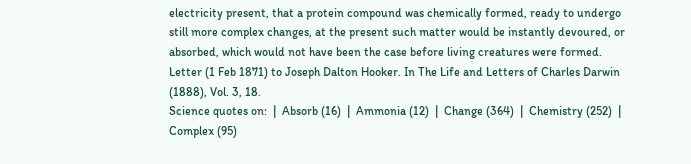electricity present, that a protein compound was chemically formed, ready to undergo still more complex changes, at the present such matter would be instantly devoured, or absorbed, which would not have been the case before living creatures were formed.
Letter (1 Feb 1871) to Joseph Dalton Hooker. In The Life and Letters of Charles Darwin (1888), Vol. 3, 18.
Science quotes on:  |  Absorb (16)  |  Ammonia (12)  |  Change (364)  |  Chemistry (252)  |  Complex (95)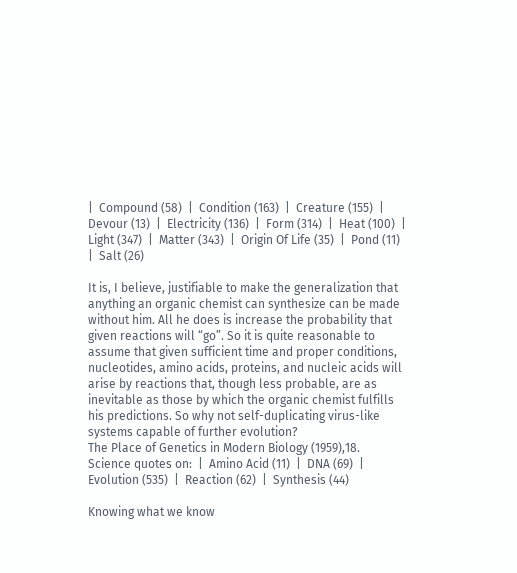|  Compound (58)  |  Condition (163)  |  Creature (155)  |  Devour (13)  |  Electricity (136)  |  Form (314)  |  Heat (100)  |  Light (347)  |  Matter (343)  |  Origin Of Life (35)  |  Pond (11)  |  Salt (26)

It is, I believe, justifiable to make the generalization that anything an organic chemist can synthesize can be made without him. All he does is increase the probability that given reactions will “go”. So it is quite reasonable to assume that given sufficient time and proper conditions, nucleotides, amino acids, proteins, and nucleic acids will arise by reactions that, though less probable, are as inevitable as those by which the organic chemist fulfills his predictions. So why not self-duplicating virus-like systems capable of further evolution?
The Place of Genetics in Modern Biology (1959),18.
Science quotes on:  |  Amino Acid (11)  |  DNA (69)  |  Evolution (535)  |  Reaction (62)  |  Synthesis (44)

Knowing what we know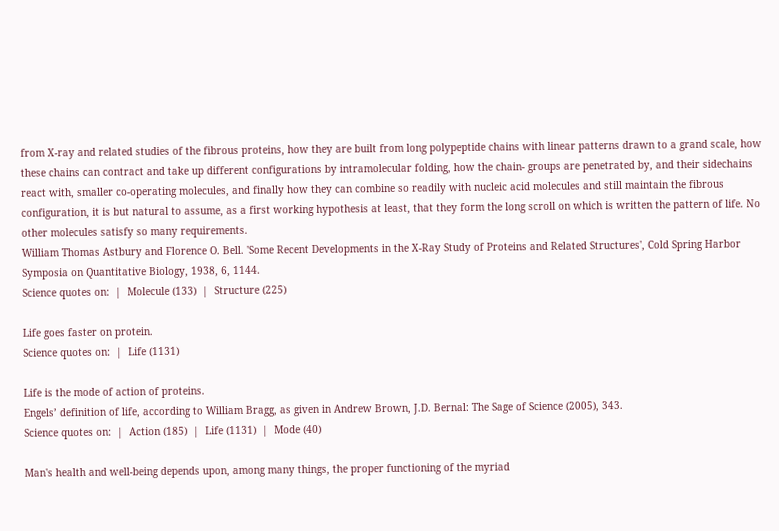from X-ray and related studies of the fibrous proteins, how they are built from long polypeptide chains with linear patterns drawn to a grand scale, how these chains can contract and take up different configurations by intramolecular folding, how the chain- groups are penetrated by, and their sidechains react with, smaller co-operating molecules, and finally how they can combine so readily with nucleic acid molecules and still maintain the fibrous configuration, it is but natural to assume, as a first working hypothesis at least, that they form the long scroll on which is written the pattern of life. No other molecules satisfy so many requirements.
William Thomas Astbury and Florence O. Bell. 'Some Recent Developments in the X-Ray Study of Proteins and Related Structures', Cold Spring Harbor Symposia on Quantitative Biology, 1938, 6, 1144.
Science quotes on:  |  Molecule (133)  |  Structure (225)

Life goes faster on protein.
Science quotes on:  |  Life (1131)

Life is the mode of action of proteins.
Engels’ definition of life, according to William Bragg, as given in Andrew Brown, J.D. Bernal: The Sage of Science (2005), 343.
Science quotes on:  |  Action (185)  |  Life (1131)  |  Mode (40)

Man's health and well-being depends upon, among many things, the proper functioning of the myriad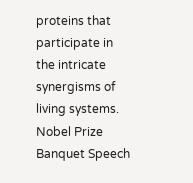proteins that participate in the intricate synergisms of living systems.
Nobel Prize Banquet Speech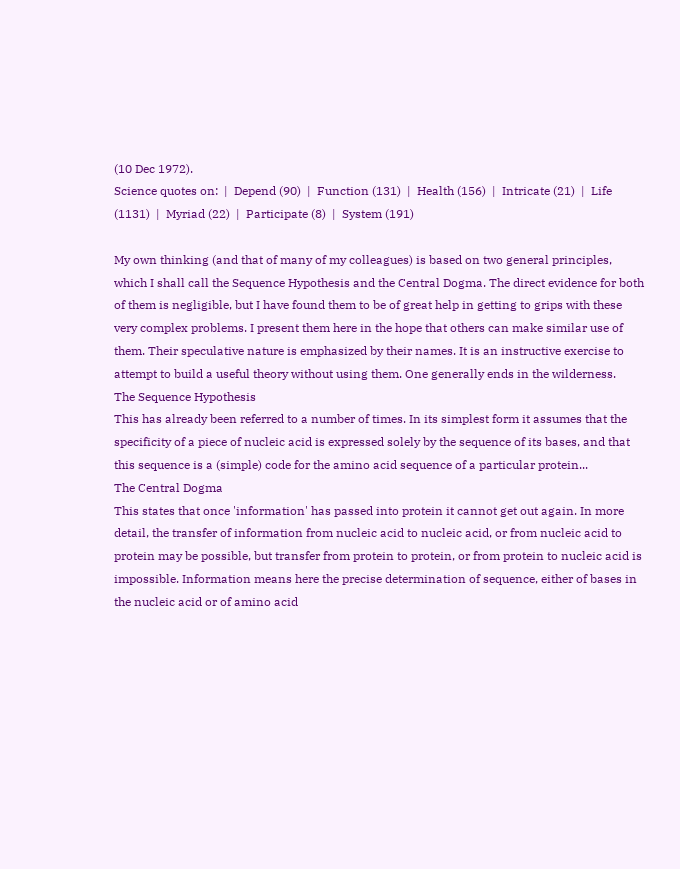(10 Dec 1972).
Science quotes on:  |  Depend (90)  |  Function (131)  |  Health (156)  |  Intricate (21)  |  Life (1131)  |  Myriad (22)  |  Participate (8)  |  System (191)

My own thinking (and that of many of my colleagues) is based on two general principles, which I shall call the Sequence Hypothesis and the Central Dogma. The direct evidence for both of them is negligible, but I have found them to be of great help in getting to grips with these very complex problems. I present them here in the hope that others can make similar use of them. Their speculative nature is emphasized by their names. It is an instructive exercise to attempt to build a useful theory without using them. One generally ends in the wilderness.
The Sequence Hypothesis
This has already been referred to a number of times. In its simplest form it assumes that the specificity of a piece of nucleic acid is expressed solely by the sequence of its bases, and that this sequence is a (simple) code for the amino acid sequence of a particular protein...
The Central Dogma
This states that once 'information' has passed into protein it cannot get out again. In more detail, the transfer of information from nucleic acid to nucleic acid, or from nucleic acid to protein may be possible, but transfer from protein to protein, or from protein to nucleic acid is impossible. Information means here the precise determination of sequence, either of bases in the nucleic acid or of amino acid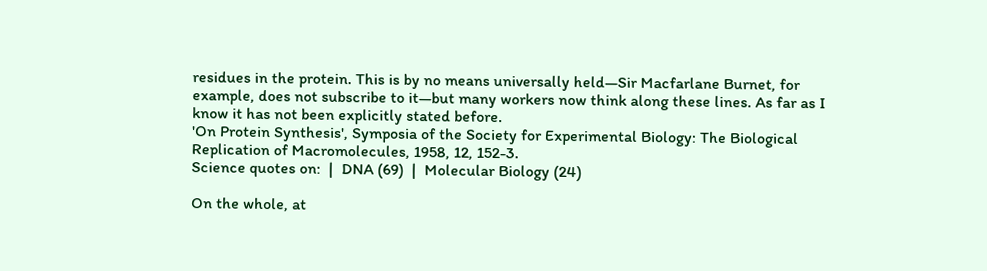residues in the protein. This is by no means universally held—Sir Macfarlane Burnet, for example, does not subscribe to it—but many workers now think along these lines. As far as I know it has not been explicitly stated before.
'On Protein Synthesis', Symposia of the Society for Experimental Biology: The Biological Replication of Macromolecules, 1958, 12, 152-3.
Science quotes on:  |  DNA (69)  |  Molecular Biology (24)

On the whole, at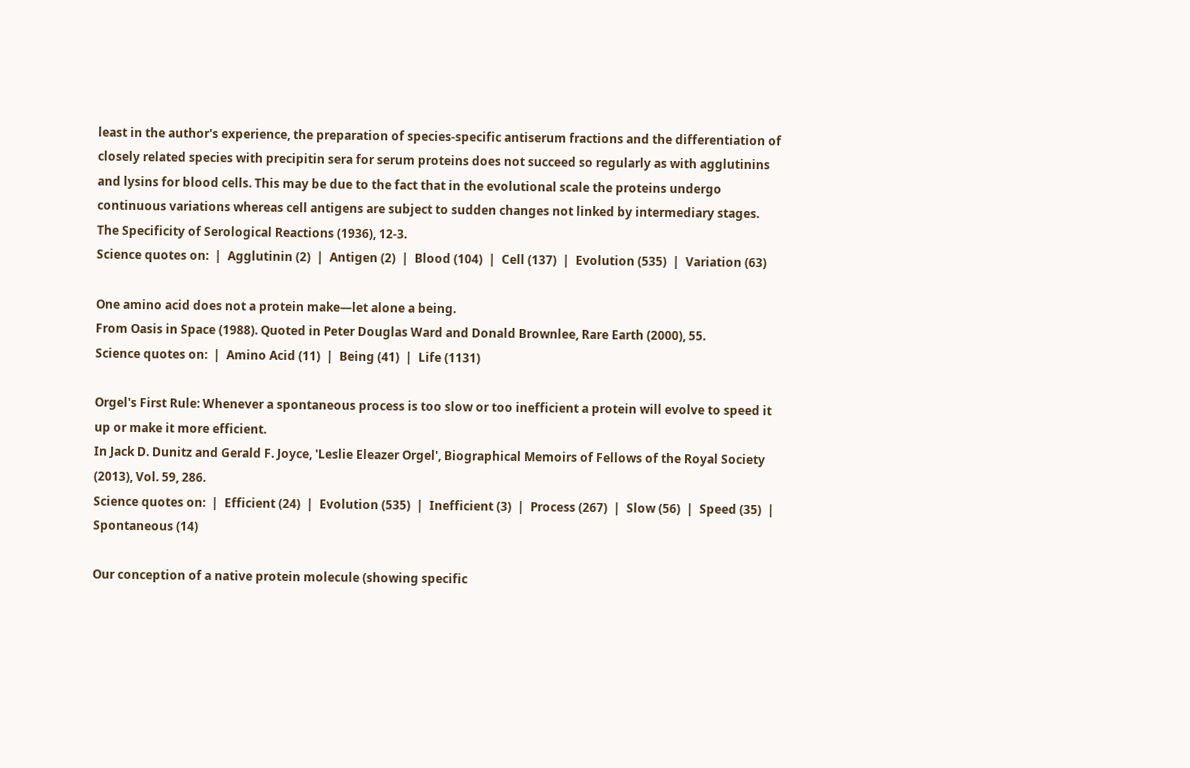least in the author's experience, the preparation of species-specific antiserum fractions and the differentiation of closely related species with precipitin sera for serum proteins does not succeed so regularly as with agglutinins and lysins for blood cells. This may be due to the fact that in the evolutional scale the proteins undergo continuous variations whereas cell antigens are subject to sudden changes not linked by intermediary stages.
The Specificity of Serological Reactions (1936), 12-3.
Science quotes on:  |  Agglutinin (2)  |  Antigen (2)  |  Blood (104)  |  Cell (137)  |  Evolution (535)  |  Variation (63)

One amino acid does not a protein make—let alone a being.
From Oasis in Space (1988). Quoted in Peter Douglas Ward and Donald Brownlee, Rare Earth (2000), 55.
Science quotes on:  |  Amino Acid (11)  |  Being (41)  |  Life (1131)

Orgel's First Rule: Whenever a spontaneous process is too slow or too inefficient a protein will evolve to speed it up or make it more efficient.
In Jack D. Dunitz and Gerald F. Joyce, 'Leslie Eleazer Orgel', Biographical Memoirs of Fellows of the Royal Society (2013), Vol. 59, 286.
Science quotes on:  |  Efficient (24)  |  Evolution (535)  |  Inefficient (3)  |  Process (267)  |  Slow (56)  |  Speed (35)  |  Spontaneous (14)

Our conception of a native protein molecule (showing specific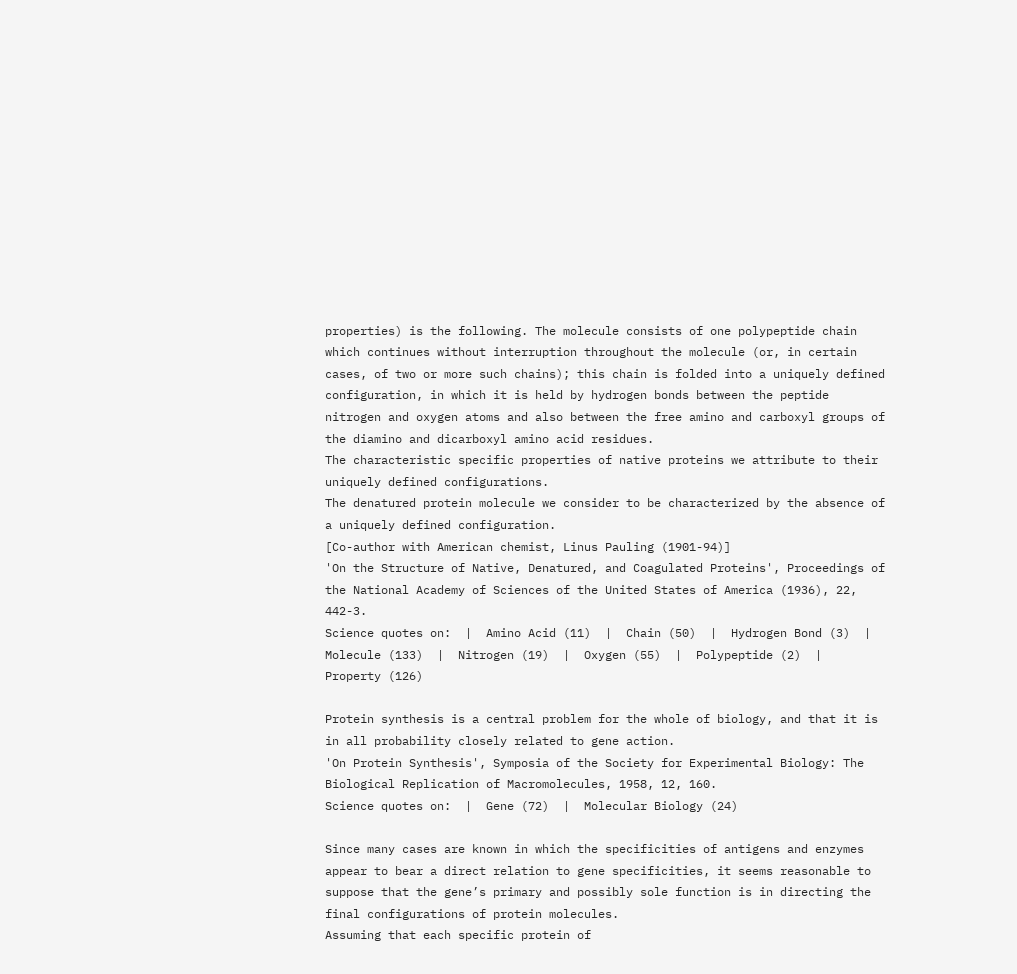properties) is the following. The molecule consists of one polypeptide chain which continues without interruption throughout the molecule (or, in certain cases, of two or more such chains); this chain is folded into a uniquely defined configuration, in which it is held by hydrogen bonds between the peptide nitrogen and oxygen atoms and also between the free amino and carboxyl groups of the diamino and dicarboxyl amino acid residues.
The characteristic specific properties of native proteins we attribute to their uniquely defined configurations.
The denatured protein molecule we consider to be characterized by the absence of a uniquely defined configuration.
[Co-author with American chemist, Linus Pauling (1901-94)]
'On the Structure of Native, Denatured, and Coagulated Proteins', Proceedings of the National Academy of Sciences of the United States of America (1936), 22, 442-3.
Science quotes on:  |  Amino Acid (11)  |  Chain (50)  |  Hydrogen Bond (3)  |  Molecule (133)  |  Nitrogen (19)  |  Oxygen (55)  |  Polypeptide (2)  |  Property (126)

Protein synthesis is a central problem for the whole of biology, and that it is in all probability closely related to gene action.
'On Protein Synthesis', Symposia of the Society for Experimental Biology: The Biological Replication of Macromolecules, 1958, 12, 160.
Science quotes on:  |  Gene (72)  |  Molecular Biology (24)

Since many cases are known in which the specificities of antigens and enzymes appear to bear a direct relation to gene specificities, it seems reasonable to suppose that the gene’s primary and possibly sole function is in directing the final configurations of protein molecules.
Assuming that each specific protein of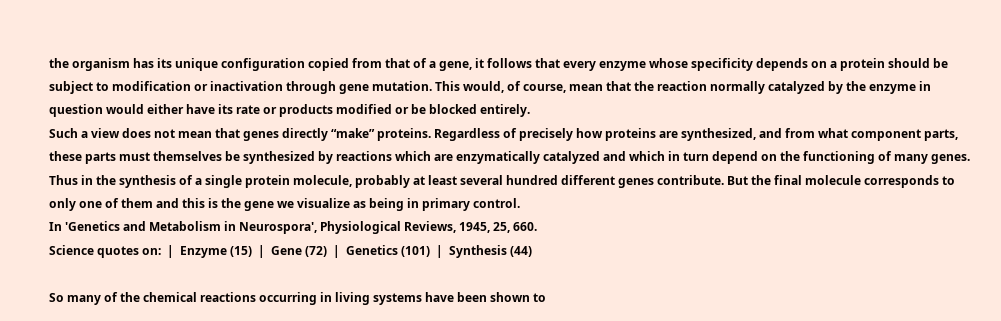the organism has its unique configuration copied from that of a gene, it follows that every enzyme whose specificity depends on a protein should be subject to modification or inactivation through gene mutation. This would, of course, mean that the reaction normally catalyzed by the enzyme in question would either have its rate or products modified or be blocked entirely.
Such a view does not mean that genes directly “make” proteins. Regardless of precisely how proteins are synthesized, and from what component parts, these parts must themselves be synthesized by reactions which are enzymatically catalyzed and which in turn depend on the functioning of many genes. Thus in the synthesis of a single protein molecule, probably at least several hundred different genes contribute. But the final molecule corresponds to only one of them and this is the gene we visualize as being in primary control.
In 'Genetics and Metabolism in Neurospora', Physiological Reviews, 1945, 25, 660.
Science quotes on:  |  Enzyme (15)  |  Gene (72)  |  Genetics (101)  |  Synthesis (44)

So many of the chemical reactions occurring in living systems have been shown to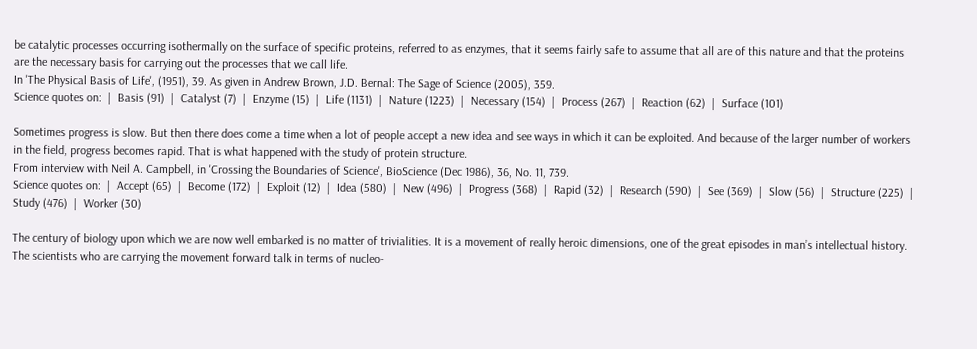be catalytic processes occurring isothermally on the surface of specific proteins, referred to as enzymes, that it seems fairly safe to assume that all are of this nature and that the proteins are the necessary basis for carrying out the processes that we call life.
In 'The Physical Basis of Life', (1951), 39. As given in Andrew Brown, J.D. Bernal: The Sage of Science (2005), 359.
Science quotes on:  |  Basis (91)  |  Catalyst (7)  |  Enzyme (15)  |  Life (1131)  |  Nature (1223)  |  Necessary (154)  |  Process (267)  |  Reaction (62)  |  Surface (101)

Sometimes progress is slow. But then there does come a time when a lot of people accept a new idea and see ways in which it can be exploited. And because of the larger number of workers in the field, progress becomes rapid. That is what happened with the study of protein structure.
From interview with Neil A. Campbell, in 'Crossing the Boundaries of Science', BioScience (Dec 1986), 36, No. 11, 739.
Science quotes on:  |  Accept (65)  |  Become (172)  |  Exploit (12)  |  Idea (580)  |  New (496)  |  Progress (368)  |  Rapid (32)  |  Research (590)  |  See (369)  |  Slow (56)  |  Structure (225)  |  Study (476)  |  Worker (30)

The century of biology upon which we are now well embarked is no matter of trivialities. It is a movement of really heroic dimensions, one of the great episodes in man’s intellectual history. The scientists who are carrying the movement forward talk in terms of nucleo-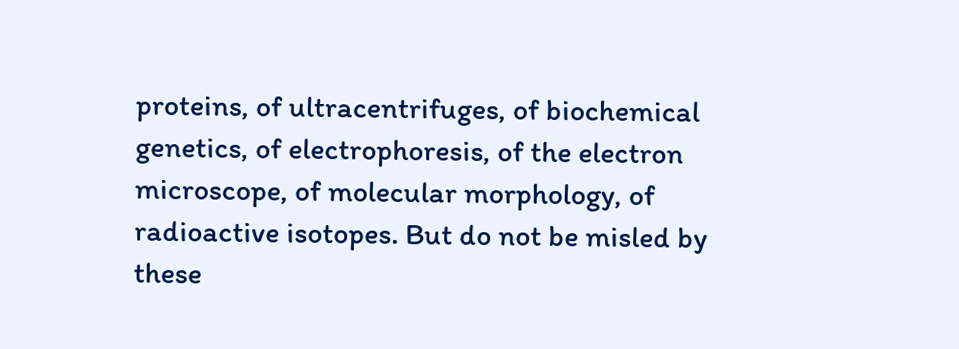proteins, of ultracentrifuges, of biochemical genetics, of electrophoresis, of the electron microscope, of molecular morphology, of radioactive isotopes. But do not be misled by these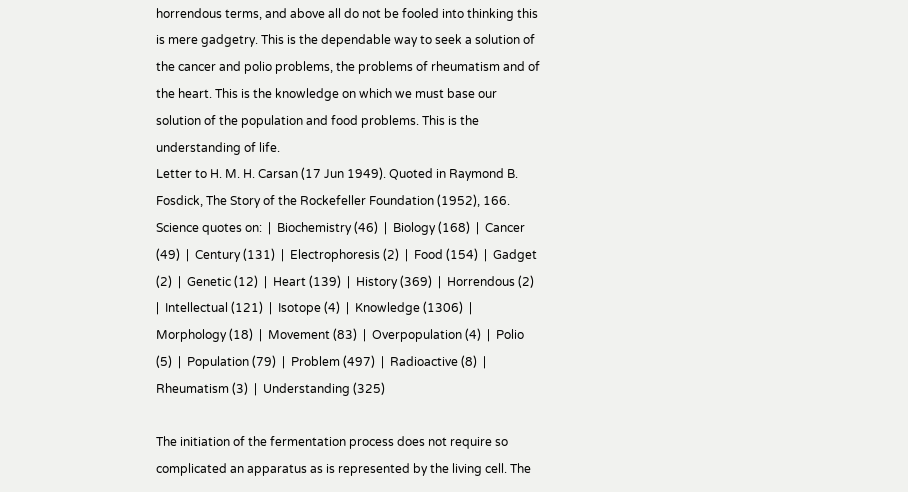horrendous terms, and above all do not be fooled into thinking this is mere gadgetry. This is the dependable way to seek a solution of the cancer and polio problems, the problems of rheumatism and of the heart. This is the knowledge on which we must base our solution of the population and food problems. This is the understanding of life.
Letter to H. M. H. Carsan (17 Jun 1949). Quoted in Raymond B. Fosdick, The Story of the Rockefeller Foundation (1952), 166.
Science quotes on:  |  Biochemistry (46)  |  Biology (168)  |  Cancer (49)  |  Century (131)  |  Electrophoresis (2)  |  Food (154)  |  Gadget (2)  |  Genetic (12)  |  Heart (139)  |  History (369)  |  Horrendous (2)  |  Intellectual (121)  |  Isotope (4)  |  Knowledge (1306)  |  Morphology (18)  |  Movement (83)  |  Overpopulation (4)  |  Polio (5)  |  Population (79)  |  Problem (497)  |  Radioactive (8)  |  Rheumatism (3)  |  Understanding (325)

The initiation of the fermentation process does not require so complicated an apparatus as is represented by the living cell. The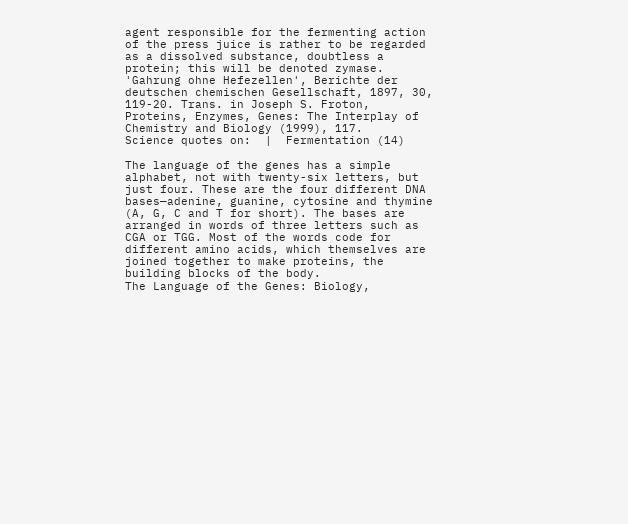agent responsible for the fermenting action of the press juice is rather to be regarded as a dissolved substance, doubtless a protein; this will be denoted zymase.
'Gahrung ohne Hefezellen', Berichte der deutschen chemischen Gesellschaft, 1897, 30, 119-20. Trans. in Joseph S. Froton, Proteins, Enzymes, Genes: The Interplay of Chemistry and Biology (1999), 117.
Science quotes on:  |  Fermentation (14)

The language of the genes has a simple alphabet, not with twenty-six letters, but just four. These are the four different DNA bases—adenine, guanine, cytosine and thymine (A, G, C and T for short). The bases are arranged in words of three letters such as CGA or TGG. Most of the words code for different amino acids, which themselves are joined together to make proteins, the building blocks of the body.
The Language of the Genes: Biology,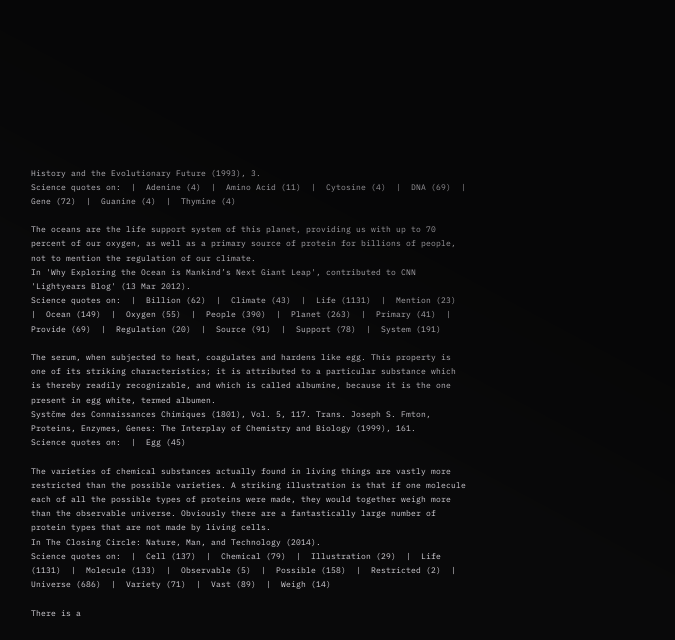History and the Evolutionary Future (1993), 3.
Science quotes on:  |  Adenine (4)  |  Amino Acid (11)  |  Cytosine (4)  |  DNA (69)  |  Gene (72)  |  Guanine (4)  |  Thymine (4)

The oceans are the life support system of this planet, providing us with up to 70 percent of our oxygen, as well as a primary source of protein for billions of people, not to mention the regulation of our climate.
In 'Why Exploring the Ocean is Mankind’s Next Giant Leap', contributed to CNN 'Lightyears Blog' (13 Mar 2012).
Science quotes on:  |  Billion (62)  |  Climate (43)  |  Life (1131)  |  Mention (23)  |  Ocean (149)  |  Oxygen (55)  |  People (390)  |  Planet (263)  |  Primary (41)  |  Provide (69)  |  Regulation (20)  |  Source (91)  |  Support (78)  |  System (191)

The serum, when subjected to heat, coagulates and hardens like egg. This property is one of its striking characteristics; it is attributed to a particular substance which is thereby readily recognizable, and which is called albumine, because it is the one present in egg white, termed albumen.
Systčme des Connaissances Chimiques (1801), Vol. 5, 117. Trans. Joseph S. Fmton, Proteins, Enzymes, Genes: The Interplay of Chemistry and Biology (1999), 161.
Science quotes on:  |  Egg (45)

The varieties of chemical substances actually found in living things are vastly more restricted than the possible varieties. A striking illustration is that if one molecule each of all the possible types of proteins were made, they would together weigh more than the observable universe. Obviously there are a fantastically large number of protein types that are not made by living cells.
In The Closing Circle: Nature, Man, and Technology (2014).
Science quotes on:  |  Cell (137)  |  Chemical (79)  |  Illustration (29)  |  Life (1131)  |  Molecule (133)  |  Observable (5)  |  Possible (158)  |  Restricted (2)  |  Universe (686)  |  Variety (71)  |  Vast (89)  |  Weigh (14)

There is a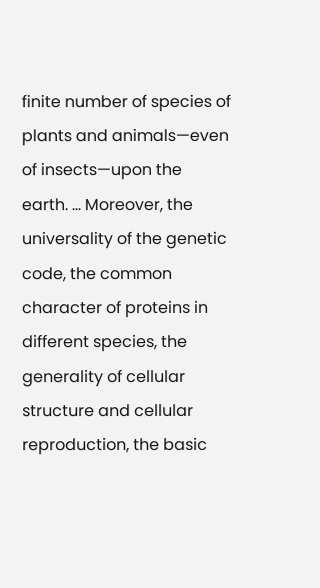finite number of species of plants and animals—even of insects—upon the earth. … Moreover, the universality of the genetic code, the common character of proteins in different species, the generality of cellular structure and cellular reproduction, the basic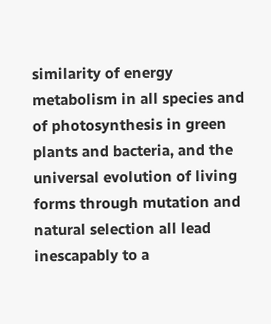similarity of energy metabolism in all species and of photosynthesis in green plants and bacteria, and the universal evolution of living forms through mutation and natural selection all lead inescapably to a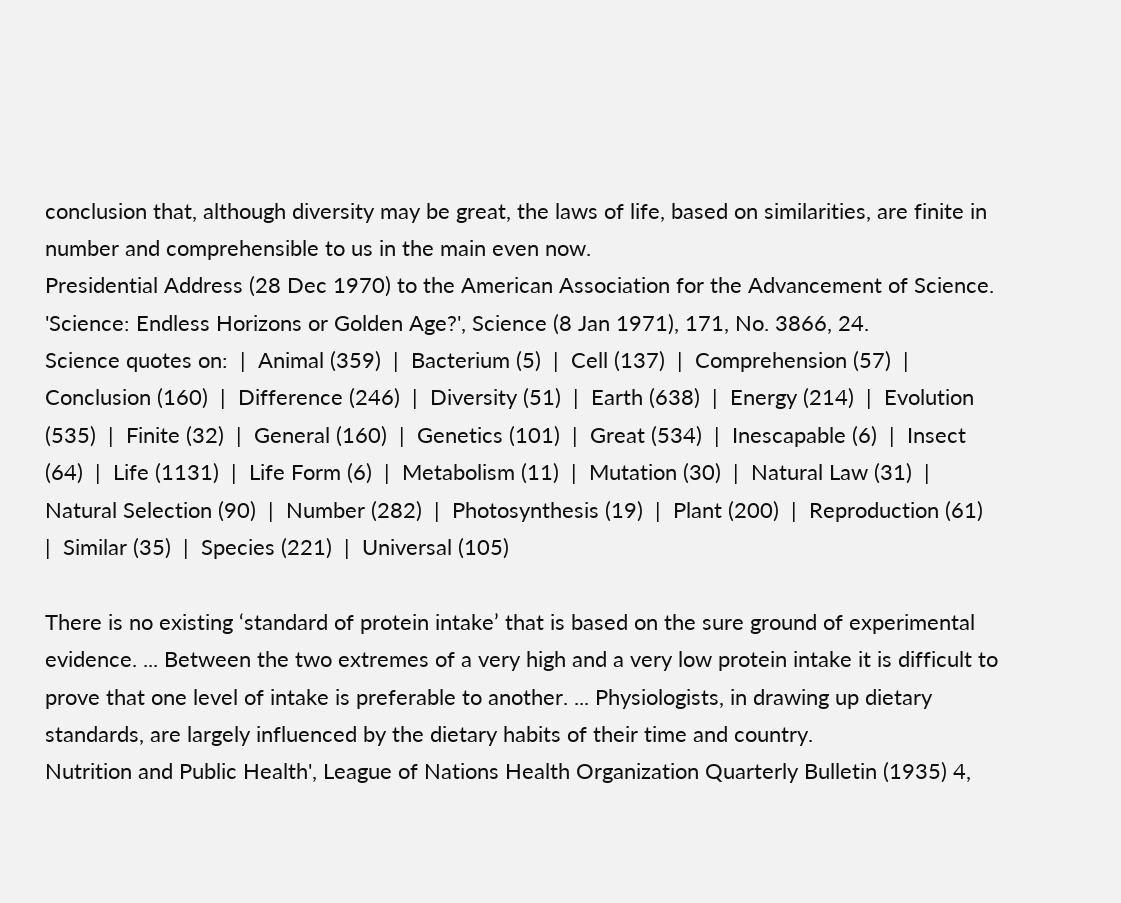conclusion that, although diversity may be great, the laws of life, based on similarities, are finite in number and comprehensible to us in the main even now.
Presidential Address (28 Dec 1970) to the American Association for the Advancement of Science. 'Science: Endless Horizons or Golden Age?', Science (8 Jan 1971), 171, No. 3866, 24.
Science quotes on:  |  Animal (359)  |  Bacterium (5)  |  Cell (137)  |  Comprehension (57)  |  Conclusion (160)  |  Difference (246)  |  Diversity (51)  |  Earth (638)  |  Energy (214)  |  Evolution (535)  |  Finite (32)  |  General (160)  |  Genetics (101)  |  Great (534)  |  Inescapable (6)  |  Insect (64)  |  Life (1131)  |  Life Form (6)  |  Metabolism (11)  |  Mutation (30)  |  Natural Law (31)  |  Natural Selection (90)  |  Number (282)  |  Photosynthesis (19)  |  Plant (200)  |  Reproduction (61)  |  Similar (35)  |  Species (221)  |  Universal (105)

There is no existing ‘standard of protein intake’ that is based on the sure ground of experimental evidence. ... Between the two extremes of a very high and a very low protein intake it is difficult to prove that one level of intake is preferable to another. ... Physiologists, in drawing up dietary standards, are largely influenced by the dietary habits of their time and country.
Nutrition and Public Health', League of Nations Health Organization Quarterly Bulletin (1935) 4,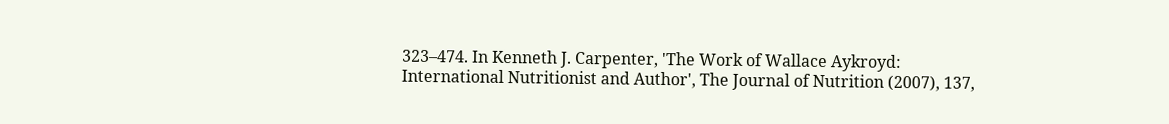323–474. In Kenneth J. Carpenter, 'The Work of Wallace Aykroyd: International Nutritionist and Author', The Journal of Nutrition (2007), 137,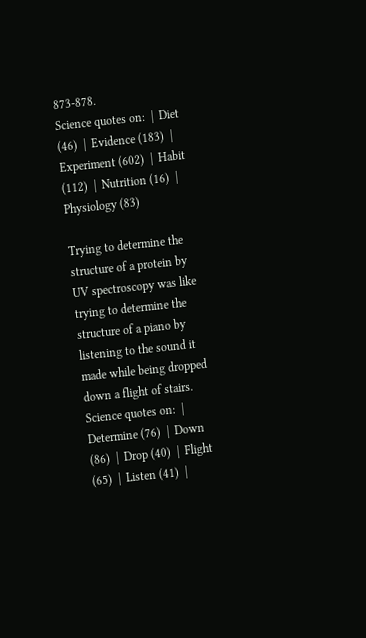873-878.
Science quotes on:  |  Diet (46)  |  Evidence (183)  |  Experiment (602)  |  Habit (112)  |  Nutrition (16)  |  Physiology (83)

Trying to determine the structure of a protein by UV spectroscopy was like trying to determine the structure of a piano by listening to the sound it made while being dropped down a flight of stairs.
Science quotes on:  |  Determine (76)  |  Down (86)  |  Drop (40)  |  Flight (65)  |  Listen (41)  |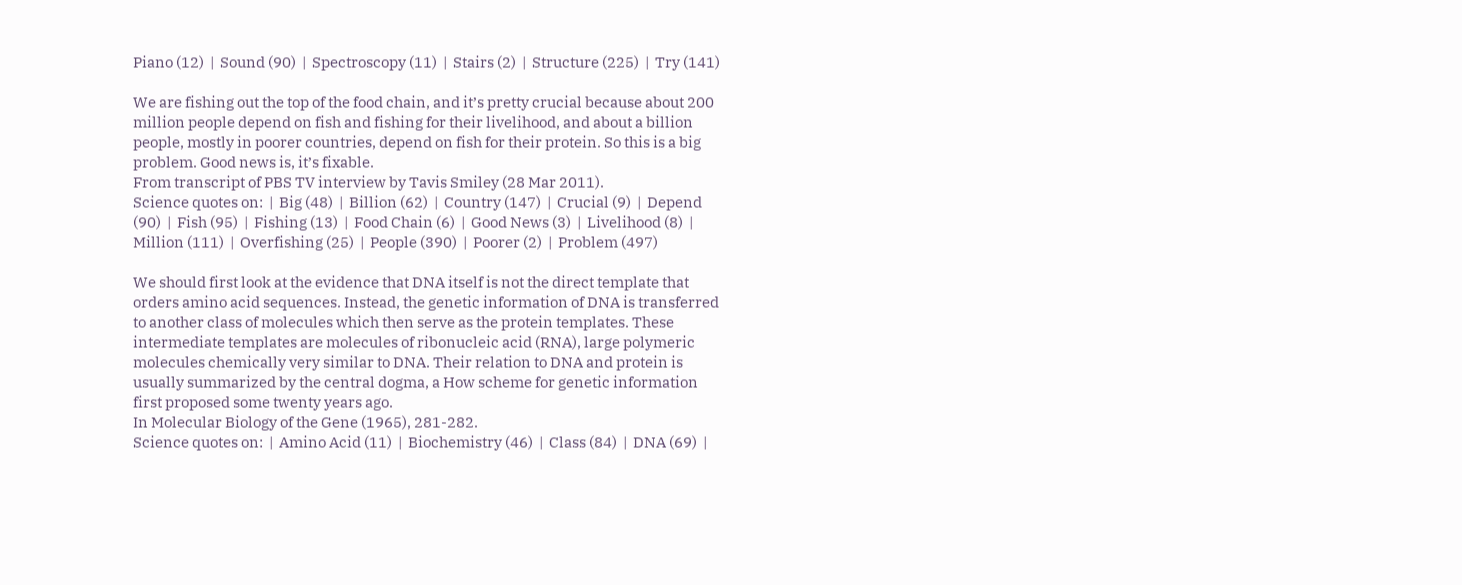Piano (12)  |  Sound (90)  |  Spectroscopy (11)  |  Stairs (2)  |  Structure (225)  |  Try (141)

We are fishing out the top of the food chain, and it’s pretty crucial because about 200 million people depend on fish and fishing for their livelihood, and about a billion people, mostly in poorer countries, depend on fish for their protein. So this is a big problem. Good news is, it’s fixable.
From transcript of PBS TV interview by Tavis Smiley (28 Mar 2011).
Science quotes on:  |  Big (48)  |  Billion (62)  |  Country (147)  |  Crucial (9)  |  Depend (90)  |  Fish (95)  |  Fishing (13)  |  Food Chain (6)  |  Good News (3)  |  Livelihood (8)  |  Million (111)  |  Overfishing (25)  |  People (390)  |  Poorer (2)  |  Problem (497)

We should first look at the evidence that DNA itself is not the direct template that orders amino acid sequences. Instead, the genetic information of DNA is transferred to another class of molecules which then serve as the protein templates. These intermediate templates are molecules of ribonucleic acid (RNA), large polymeric molecules chemically very similar to DNA. Their relation to DNA and protein is usually summarized by the central dogma, a How scheme for genetic information first proposed some twenty years ago.
In Molecular Biology of the Gene (1965), 281-282.
Science quotes on:  |  Amino Acid (11)  |  Biochemistry (46)  |  Class (84)  |  DNA (69)  |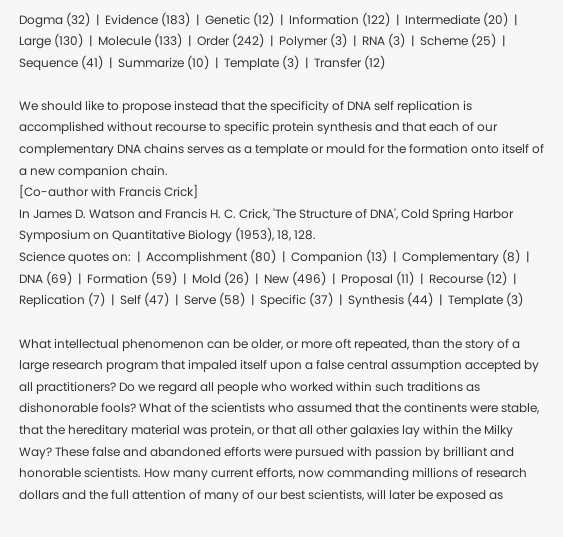Dogma (32)  |  Evidence (183)  |  Genetic (12)  |  Information (122)  |  Intermediate (20)  |  Large (130)  |  Molecule (133)  |  Order (242)  |  Polymer (3)  |  RNA (3)  |  Scheme (25)  |  Sequence (41)  |  Summarize (10)  |  Template (3)  |  Transfer (12)

We should like to propose instead that the specificity of DNA self replication is accomplished without recourse to specific protein synthesis and that each of our complementary DNA chains serves as a template or mould for the formation onto itself of a new companion chain.
[Co-author with Francis Crick]
In James D. Watson and Francis H. C. Crick, 'The Structure of DNA', Cold Spring Harbor Symposium on Quantitative Biology (1953), 18, 128.
Science quotes on:  |  Accomplishment (80)  |  Companion (13)  |  Complementary (8)  |  DNA (69)  |  Formation (59)  |  Mold (26)  |  New (496)  |  Proposal (11)  |  Recourse (12)  |  Replication (7)  |  Self (47)  |  Serve (58)  |  Specific (37)  |  Synthesis (44)  |  Template (3)

What intellectual phenomenon can be older, or more oft repeated, than the story of a large research program that impaled itself upon a false central assumption accepted by all practitioners? Do we regard all people who worked within such traditions as dishonorable fools? What of the scientists who assumed that the continents were stable, that the hereditary material was protein, or that all other galaxies lay within the Milky Way? These false and abandoned efforts were pursued with passion by brilliant and honorable scientists. How many current efforts, now commanding millions of research dollars and the full attention of many of our best scientists, will later be exposed as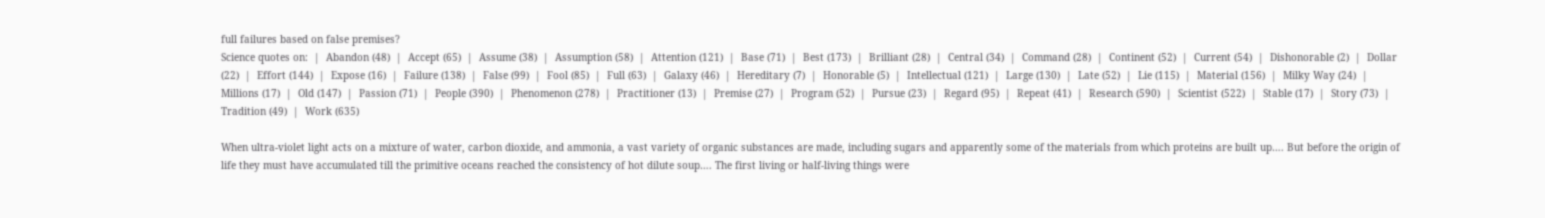full failures based on false premises?
Science quotes on:  |  Abandon (48)  |  Accept (65)  |  Assume (38)  |  Assumption (58)  |  Attention (121)  |  Base (71)  |  Best (173)  |  Brilliant (28)  |  Central (34)  |  Command (28)  |  Continent (52)  |  Current (54)  |  Dishonorable (2)  |  Dollar (22)  |  Effort (144)  |  Expose (16)  |  Failure (138)  |  False (99)  |  Fool (85)  |  Full (63)  |  Galaxy (46)  |  Hereditary (7)  |  Honorable (5)  |  Intellectual (121)  |  Large (130)  |  Late (52)  |  Lie (115)  |  Material (156)  |  Milky Way (24)  |  Millions (17)  |  Old (147)  |  Passion (71)  |  People (390)  |  Phenomenon (278)  |  Practitioner (13)  |  Premise (27)  |  Program (52)  |  Pursue (23)  |  Regard (95)  |  Repeat (41)  |  Research (590)  |  Scientist (522)  |  Stable (17)  |  Story (73)  |  Tradition (49)  |  Work (635)

When ultra-violet light acts on a mixture of water, carbon dioxide, and ammonia, a vast variety of organic substances are made, including sugars and apparently some of the materials from which proteins are built up…. But before the origin of life they must have accumulated till the primitive oceans reached the consistency of hot dilute soup…. The first living or half-living things were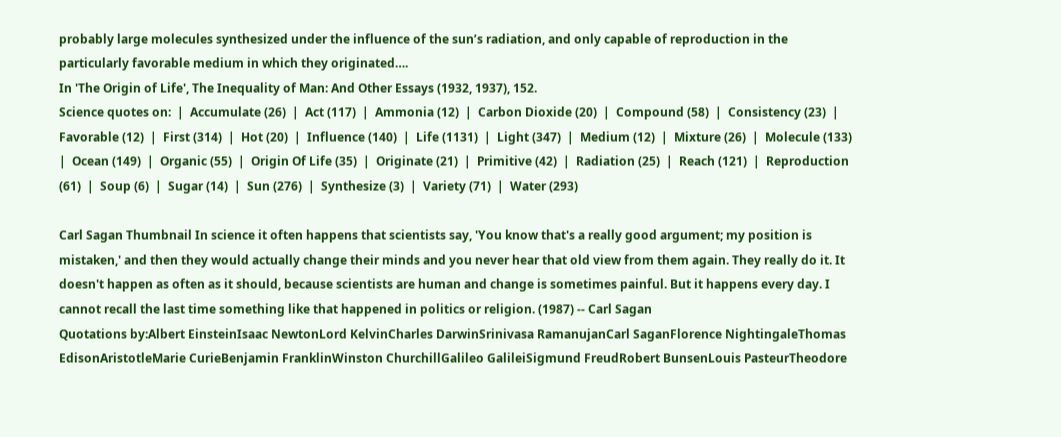probably large molecules synthesized under the influence of the sun’s radiation, and only capable of reproduction in the particularly favorable medium in which they originated….
In 'The Origin of Life', The Inequality of Man: And Other Essays (1932, 1937), 152.
Science quotes on:  |  Accumulate (26)  |  Act (117)  |  Ammonia (12)  |  Carbon Dioxide (20)  |  Compound (58)  |  Consistency (23)  |  Favorable (12)  |  First (314)  |  Hot (20)  |  Influence (140)  |  Life (1131)  |  Light (347)  |  Medium (12)  |  Mixture (26)  |  Molecule (133)  |  Ocean (149)  |  Organic (55)  |  Origin Of Life (35)  |  Originate (21)  |  Primitive (42)  |  Radiation (25)  |  Reach (121)  |  Reproduction (61)  |  Soup (6)  |  Sugar (14)  |  Sun (276)  |  Synthesize (3)  |  Variety (71)  |  Water (293)

Carl Sagan Thumbnail In science it often happens that scientists say, 'You know that's a really good argument; my position is mistaken,' and then they would actually change their minds and you never hear that old view from them again. They really do it. It doesn't happen as often as it should, because scientists are human and change is sometimes painful. But it happens every day. I cannot recall the last time something like that happened in politics or religion. (1987) -- Carl Sagan
Quotations by:Albert EinsteinIsaac NewtonLord KelvinCharles DarwinSrinivasa RamanujanCarl SaganFlorence NightingaleThomas EdisonAristotleMarie CurieBenjamin FranklinWinston ChurchillGalileo GalileiSigmund FreudRobert BunsenLouis PasteurTheodore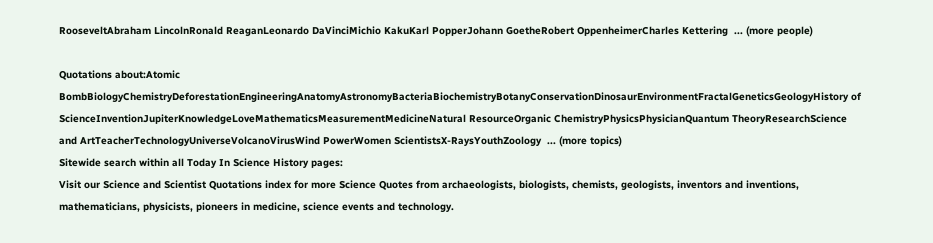RooseveltAbraham LincolnRonald ReaganLeonardo DaVinciMichio KakuKarl PopperJohann GoetheRobert OppenheimerCharles Kettering  ... (more people)

Quotations about:Atomic  BombBiologyChemistryDeforestationEngineeringAnatomyAstronomyBacteriaBiochemistryBotanyConservationDinosaurEnvironmentFractalGeneticsGeologyHistory of ScienceInventionJupiterKnowledgeLoveMathematicsMeasurementMedicineNatural ResourceOrganic ChemistryPhysicsPhysicianQuantum TheoryResearchScience and ArtTeacherTechnologyUniverseVolcanoVirusWind PowerWomen ScientistsX-RaysYouthZoology  ... (more topics)
Sitewide search within all Today In Science History pages:
Visit our Science and Scientist Quotations index for more Science Quotes from archaeologists, biologists, chemists, geologists, inventors and inventions, mathematicians, physicists, pioneers in medicine, science events and technology.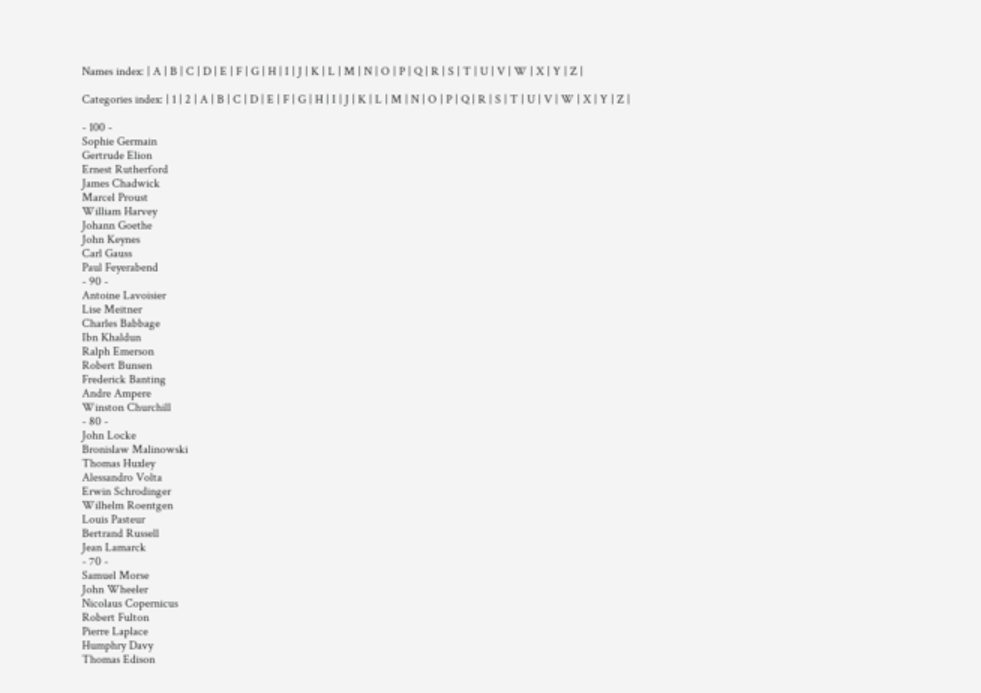Names index: | A | B | C | D | E | F | G | H | I | J | K | L | M | N | O | P | Q | R | S | T | U | V | W | X | Y | Z |

Categories index: | 1 | 2 | A | B | C | D | E | F | G | H | I | J | K | L | M | N | O | P | Q | R | S | T | U | V | W | X | Y | Z |

- 100 -
Sophie Germain
Gertrude Elion
Ernest Rutherford
James Chadwick
Marcel Proust
William Harvey
Johann Goethe
John Keynes
Carl Gauss
Paul Feyerabend
- 90 -
Antoine Lavoisier
Lise Meitner
Charles Babbage
Ibn Khaldun
Ralph Emerson
Robert Bunsen
Frederick Banting
Andre Ampere
Winston Churchill
- 80 -
John Locke
Bronislaw Malinowski
Thomas Huxley
Alessandro Volta
Erwin Schrodinger
Wilhelm Roentgen
Louis Pasteur
Bertrand Russell
Jean Lamarck
- 70 -
Samuel Morse
John Wheeler
Nicolaus Copernicus
Robert Fulton
Pierre Laplace
Humphry Davy
Thomas Edison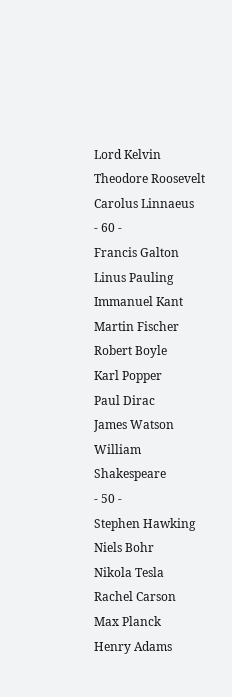Lord Kelvin
Theodore Roosevelt
Carolus Linnaeus
- 60 -
Francis Galton
Linus Pauling
Immanuel Kant
Martin Fischer
Robert Boyle
Karl Popper
Paul Dirac
James Watson
William Shakespeare
- 50 -
Stephen Hawking
Niels Bohr
Nikola Tesla
Rachel Carson
Max Planck
Henry Adams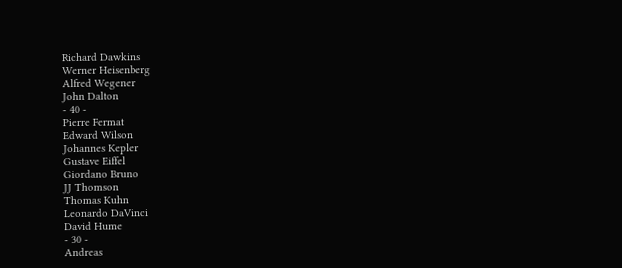Richard Dawkins
Werner Heisenberg
Alfred Wegener
John Dalton
- 40 -
Pierre Fermat
Edward Wilson
Johannes Kepler
Gustave Eiffel
Giordano Bruno
JJ Thomson
Thomas Kuhn
Leonardo DaVinci
David Hume
- 30 -
Andreas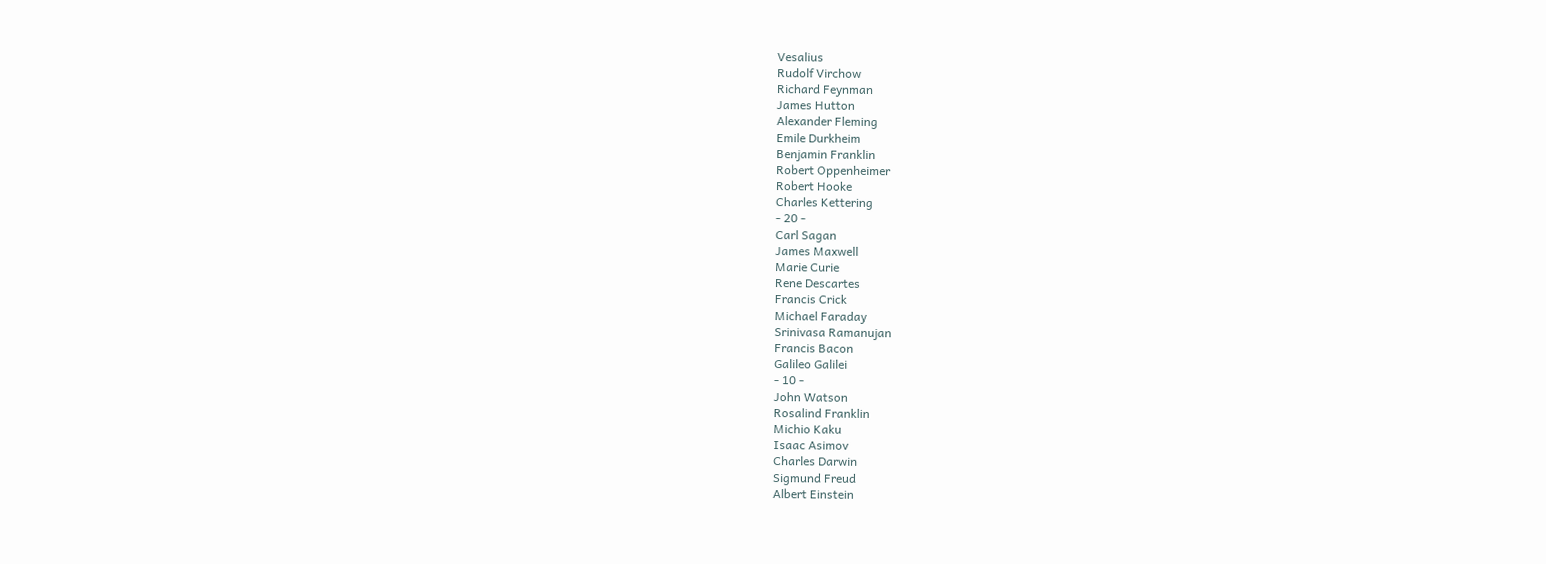Vesalius
Rudolf Virchow
Richard Feynman
James Hutton
Alexander Fleming
Emile Durkheim
Benjamin Franklin
Robert Oppenheimer
Robert Hooke
Charles Kettering
- 20 -
Carl Sagan
James Maxwell
Marie Curie
Rene Descartes
Francis Crick
Michael Faraday
Srinivasa Ramanujan
Francis Bacon
Galileo Galilei
- 10 -
John Watson
Rosalind Franklin
Michio Kaku
Isaac Asimov
Charles Darwin
Sigmund Freud
Albert Einstein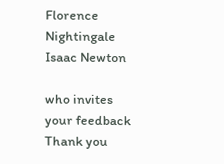Florence Nightingale
Isaac Newton

who invites your feedback
Thank you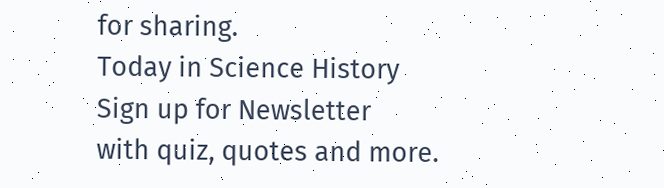for sharing.
Today in Science History
Sign up for Newsletter
with quiz, quotes and more.